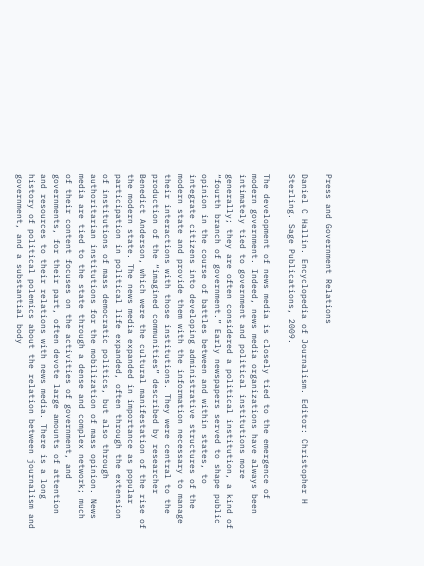Press and Government Relations

Daniel C Hallin. Encyclopedia of Journalism. Editor: Christopher H Sterling. Sage Publications, 2009.

The development of news media is closely tied to the emergence of modern government. Indeed, news media organizations have always been intimately tied to government and political institutions more generally; they are often considered a political institution, a kind of “fourth branch of government.” Early newspapers served to shape public opinion in the course of battles between and within states, to integrate citizens into developing administrative structures of the modern state and provide them with the information necessary to manage their interactions with those institutions. They were central to the production of the “imagined communities” described by researcher Benedict Anderson, which were the cultural manifestation of the rise of the modern state. The news media expanded in importance as popular participation in political life expanded, often through the extension of institutions of mass democratic politics, but also through authoritarian institutions for the mobilization of mass opinion. News media are tied to the state through a dense and complex network; much of their content focuses on the activities of government, and governments, for their part, often devote large amounts of attention and resources to their relations with news media. There is a long history of political polemics about the relation between journalism and government, and a substantial body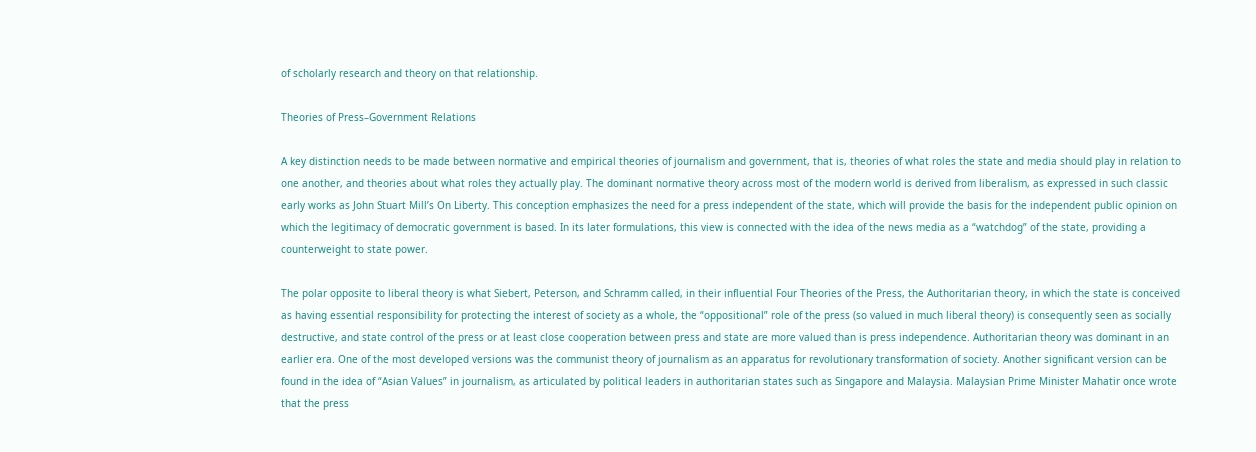of scholarly research and theory on that relationship.

Theories of Press–Government Relations

A key distinction needs to be made between normative and empirical theories of journalism and government, that is, theories of what roles the state and media should play in relation to one another, and theories about what roles they actually play. The dominant normative theory across most of the modern world is derived from liberalism, as expressed in such classic early works as John Stuart Mill’s On Liberty. This conception emphasizes the need for a press independent of the state, which will provide the basis for the independent public opinion on which the legitimacy of democratic government is based. In its later formulations, this view is connected with the idea of the news media as a “watchdog” of the state, providing a counterweight to state power.

The polar opposite to liberal theory is what Siebert, Peterson, and Schramm called, in their influential Four Theories of the Press, the Authoritarian theory, in which the state is conceived as having essential responsibility for protecting the interest of society as a whole, the “oppositional” role of the press (so valued in much liberal theory) is consequently seen as socially destructive, and state control of the press or at least close cooperation between press and state are more valued than is press independence. Authoritarian theory was dominant in an earlier era. One of the most developed versions was the communist theory of journalism as an apparatus for revolutionary transformation of society. Another significant version can be found in the idea of “Asian Values” in journalism, as articulated by political leaders in authoritarian states such as Singapore and Malaysia. Malaysian Prime Minister Mahatir once wrote that the press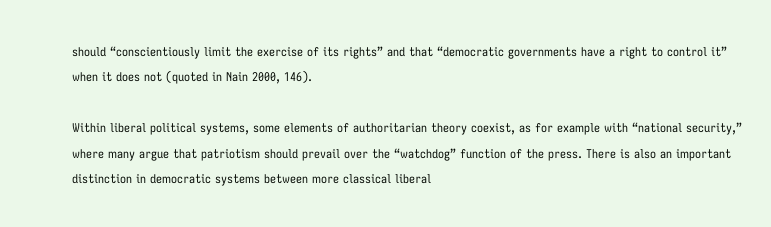should “conscientiously limit the exercise of its rights” and that “democratic governments have a right to control it” when it does not (quoted in Nain 2000, 146).

Within liberal political systems, some elements of authoritarian theory coexist, as for example with “national security,” where many argue that patriotism should prevail over the “watchdog” function of the press. There is also an important distinction in democratic systems between more classical liberal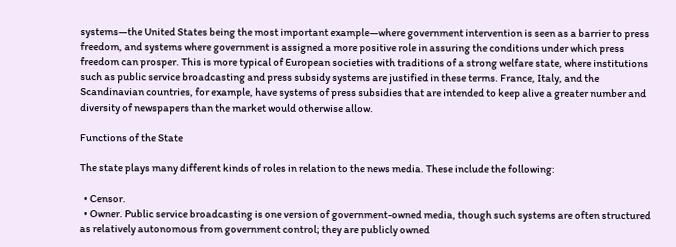systems—the United States being the most important example—where government intervention is seen as a barrier to press freedom, and systems where government is assigned a more positive role in assuring the conditions under which press freedom can prosper. This is more typical of European societies with traditions of a strong welfare state, where institutions such as public service broadcasting and press subsidy systems are justified in these terms. France, Italy, and the Scandinavian countries, for example, have systems of press subsidies that are intended to keep alive a greater number and diversity of newspapers than the market would otherwise allow.

Functions of the State

The state plays many different kinds of roles in relation to the news media. These include the following:

  • Censor.
  • Owner. Public service broadcasting is one version of government-owned media, though such systems are often structured as relatively autonomous from government control; they are publicly owned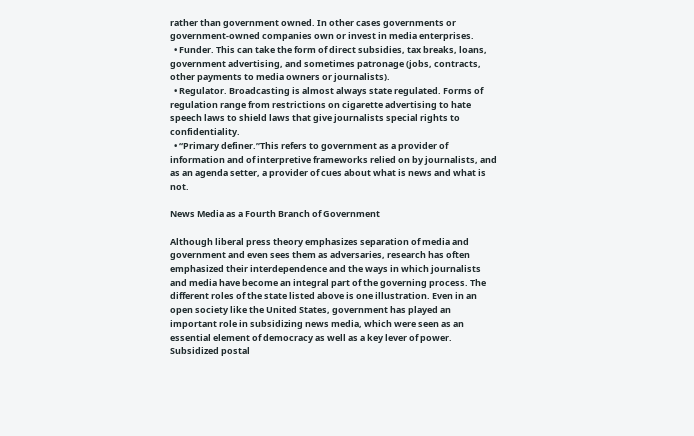rather than government owned. In other cases governments or government-owned companies own or invest in media enterprises.
  • Funder. This can take the form of direct subsidies, tax breaks, loans, government advertising, and sometimes patronage (jobs, contracts, other payments to media owners or journalists).
  • Regulator. Broadcasting is almost always state regulated. Forms of regulation range from restrictions on cigarette advertising to hate speech laws to shield laws that give journalists special rights to confidentiality.
  • “Primary definer.”This refers to government as a provider of information and of interpretive frameworks relied on by journalists, and as an agenda setter, a provider of cues about what is news and what is not.

News Media as a Fourth Branch of Government

Although liberal press theory emphasizes separation of media and government and even sees them as adversaries, research has often emphasized their interdependence and the ways in which journalists and media have become an integral part of the governing process. The different roles of the state listed above is one illustration. Even in an open society like the United States, government has played an important role in subsidizing news media, which were seen as an essential element of democracy as well as a key lever of power. Subsidized postal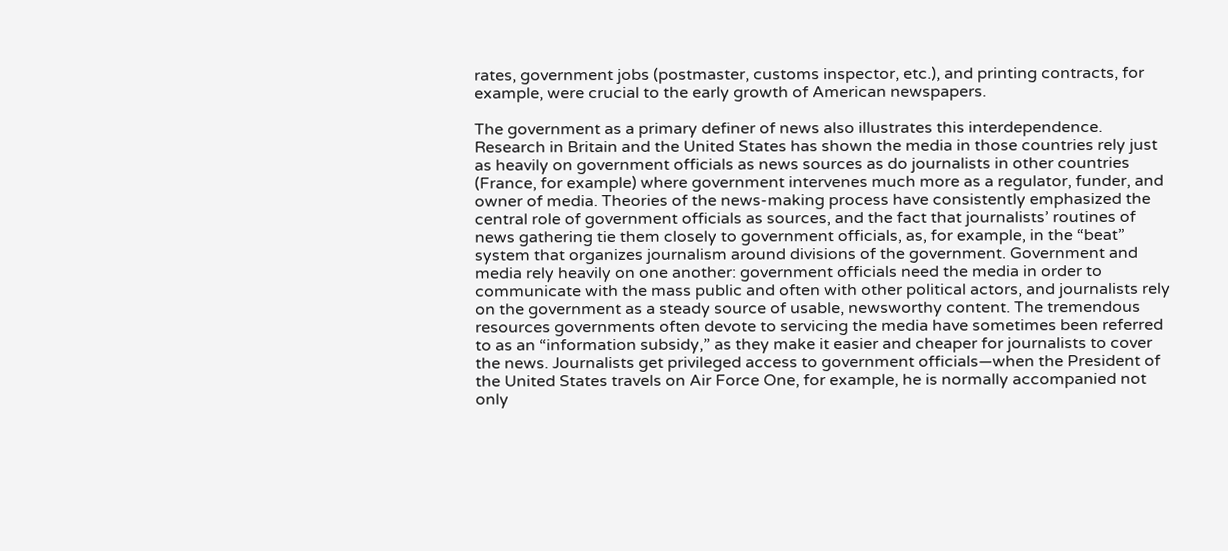rates, government jobs (postmaster, customs inspector, etc.), and printing contracts, for example, were crucial to the early growth of American newspapers.

The government as a primary definer of news also illustrates this interdependence. Research in Britain and the United States has shown the media in those countries rely just as heavily on government officials as news sources as do journalists in other countries (France, for example) where government intervenes much more as a regulator, funder, and owner of media. Theories of the news-making process have consistently emphasized the central role of government officials as sources, and the fact that journalists’ routines of news gathering tie them closely to government officials, as, for example, in the “beat” system that organizes journalism around divisions of the government. Government and media rely heavily on one another: government officials need the media in order to communicate with the mass public and often with other political actors, and journalists rely on the government as a steady source of usable, newsworthy content. The tremendous resources governments often devote to servicing the media have sometimes been referred to as an “information subsidy,” as they make it easier and cheaper for journalists to cover the news. Journalists get privileged access to government officials—when the President of the United States travels on Air Force One, for example, he is normally accompanied not only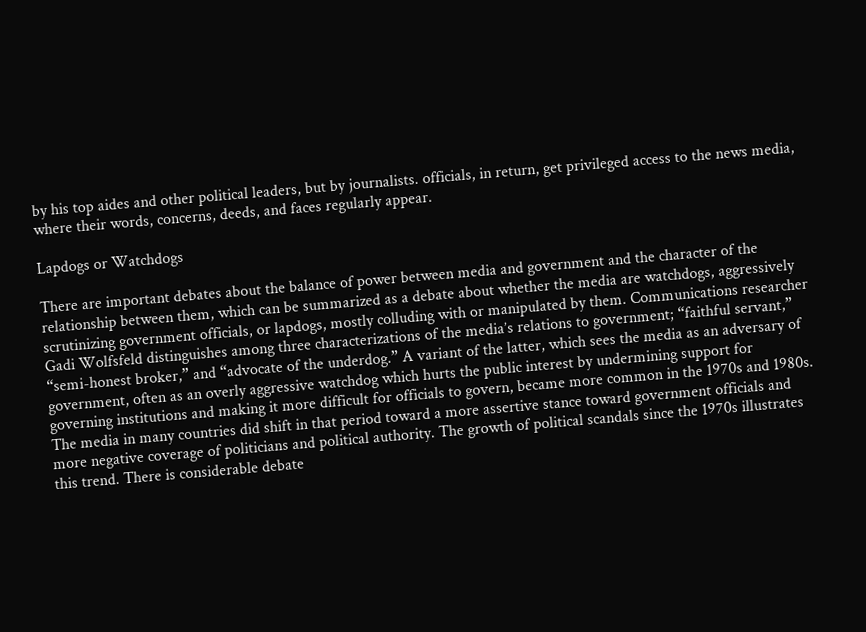by his top aides and other political leaders, but by journalists. officials, in return, get privileged access to the news media, where their words, concerns, deeds, and faces regularly appear.

Lapdogs or Watchdogs

There are important debates about the balance of power between media and government and the character of the relationship between them, which can be summarized as a debate about whether the media are watchdogs, aggressively scrutinizing government officials, or lapdogs, mostly colluding with or manipulated by them. Communications researcher Gadi Wolfsfeld distinguishes among three characterizations of the media’s relations to government; “faithful servant,” “semi-honest broker,” and “advocate of the underdog.” A variant of the latter, which sees the media as an adversary of government, often as an overly aggressive watchdog which hurts the public interest by undermining support for governing institutions and making it more difficult for officials to govern, became more common in the 1970s and 1980s. The media in many countries did shift in that period toward a more assertive stance toward government officials and more negative coverage of politicians and political authority. The growth of political scandals since the 1970s illustrates this trend. There is considerable debate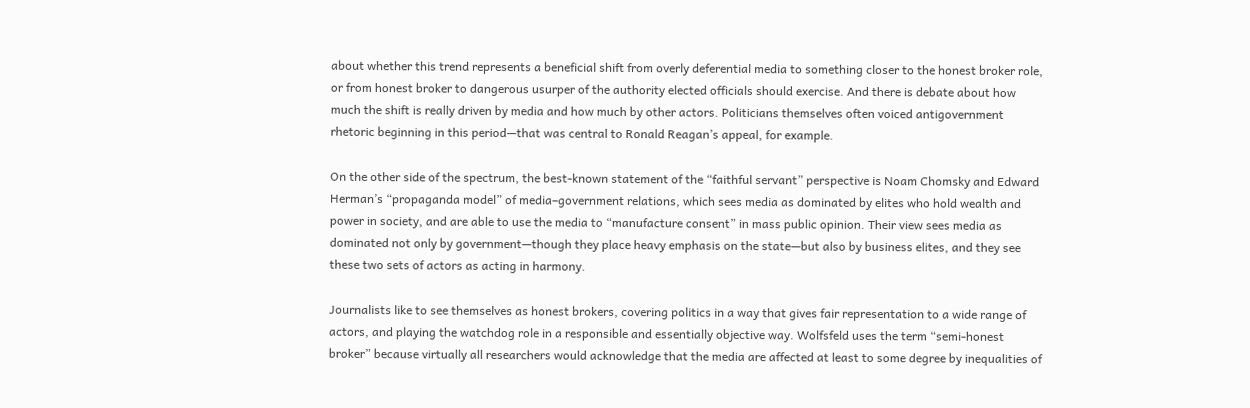about whether this trend represents a beneficial shift from overly deferential media to something closer to the honest broker role, or from honest broker to dangerous usurper of the authority elected officials should exercise. And there is debate about how much the shift is really driven by media and how much by other actors. Politicians themselves often voiced antigovernment rhetoric beginning in this period—that was central to Ronald Reagan’s appeal, for example.

On the other side of the spectrum, the best-known statement of the “faithful servant” perspective is Noam Chomsky and Edward Herman’s “propaganda model” of media–government relations, which sees media as dominated by elites who hold wealth and power in society, and are able to use the media to “manufacture consent” in mass public opinion. Their view sees media as dominated not only by government—though they place heavy emphasis on the state—but also by business elites, and they see these two sets of actors as acting in harmony.

Journalists like to see themselves as honest brokers, covering politics in a way that gives fair representation to a wide range of actors, and playing the watchdog role in a responsible and essentially objective way. Wolfsfeld uses the term “semi-honest broker” because virtually all researchers would acknowledge that the media are affected at least to some degree by inequalities of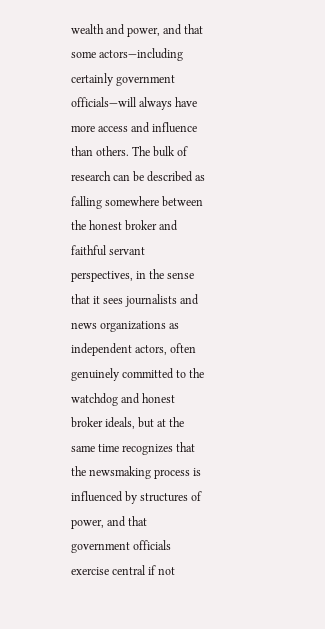wealth and power, and that some actors—including certainly government officials—will always have more access and influence than others. The bulk of research can be described as falling somewhere between the honest broker and faithful servant perspectives, in the sense that it sees journalists and news organizations as independent actors, often genuinely committed to the watchdog and honest broker ideals, but at the same time recognizes that the newsmaking process is influenced by structures of power, and that government officials exercise central if not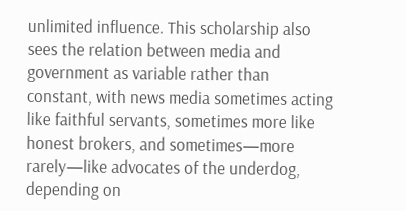unlimited influence. This scholarship also sees the relation between media and government as variable rather than constant, with news media sometimes acting like faithful servants, sometimes more like honest brokers, and sometimes—more rarely—like advocates of the underdog, depending on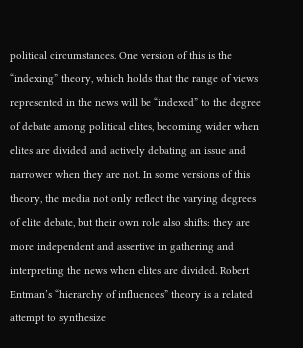political circumstances. One version of this is the “indexing” theory, which holds that the range of views represented in the news will be “indexed” to the degree of debate among political elites, becoming wider when elites are divided and actively debating an issue and narrower when they are not. In some versions of this theory, the media not only reflect the varying degrees of elite debate, but their own role also shifts: they are more independent and assertive in gathering and interpreting the news when elites are divided. Robert Entman’s “hierarchy of influences” theory is a related attempt to synthesize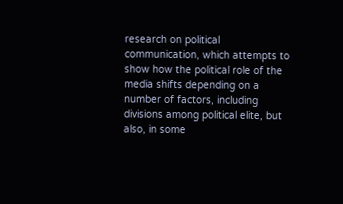research on political communication, which attempts to show how the political role of the media shifts depending on a number of factors, including divisions among political elite, but also, in some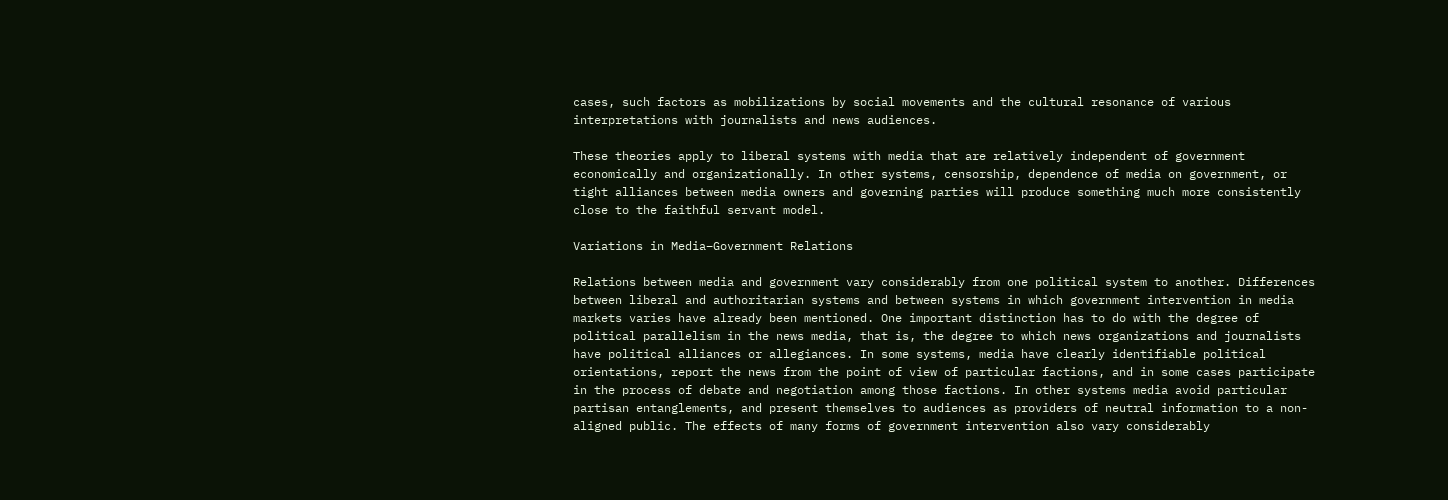cases, such factors as mobilizations by social movements and the cultural resonance of various interpretations with journalists and news audiences.

These theories apply to liberal systems with media that are relatively independent of government economically and organizationally. In other systems, censorship, dependence of media on government, or tight alliances between media owners and governing parties will produce something much more consistently close to the faithful servant model.

Variations in Media–Government Relations

Relations between media and government vary considerably from one political system to another. Differences between liberal and authoritarian systems and between systems in which government intervention in media markets varies have already been mentioned. One important distinction has to do with the degree of political parallelism in the news media, that is, the degree to which news organizations and journalists have political alliances or allegiances. In some systems, media have clearly identifiable political orientations, report the news from the point of view of particular factions, and in some cases participate in the process of debate and negotiation among those factions. In other systems media avoid particular partisan entanglements, and present themselves to audiences as providers of neutral information to a non-aligned public. The effects of many forms of government intervention also vary considerably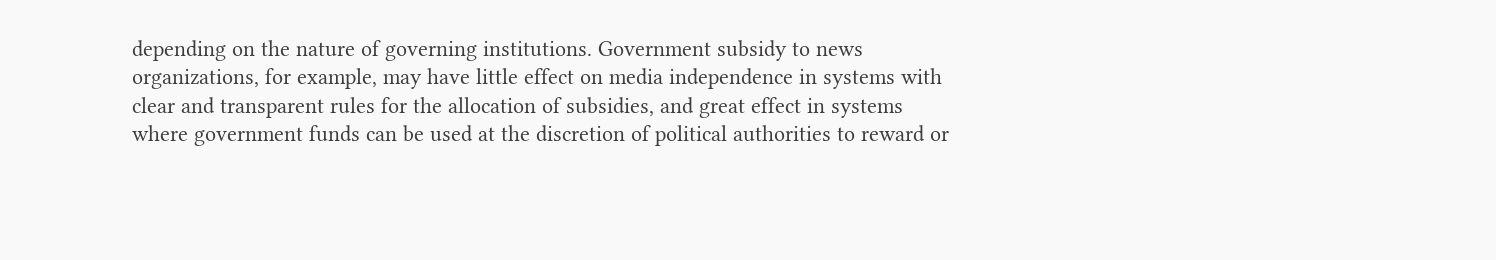depending on the nature of governing institutions. Government subsidy to news organizations, for example, may have little effect on media independence in systems with clear and transparent rules for the allocation of subsidies, and great effect in systems where government funds can be used at the discretion of political authorities to reward or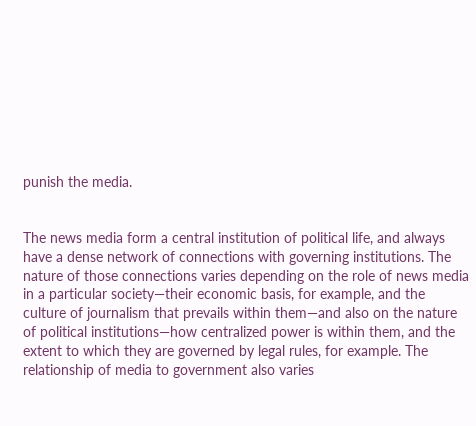punish the media.


The news media form a central institution of political life, and always have a dense network of connections with governing institutions. The nature of those connections varies depending on the role of news media in a particular society—their economic basis, for example, and the culture of journalism that prevails within them—and also on the nature of political institutions—how centralized power is within them, and the extent to which they are governed by legal rules, for example. The relationship of media to government also varies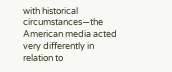with historical circumstances—the American media acted very differently in relation to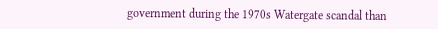government during the 1970s Watergate scandal than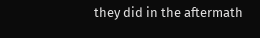they did in the aftermath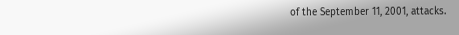of the September 11, 2001, attacks.